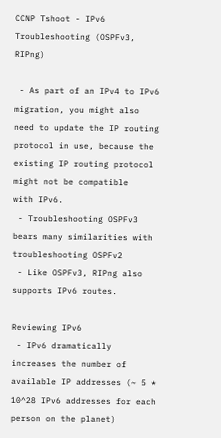CCNP Tshoot - IPv6 Troubleshooting (OSPFv3, RIPng)

 - As part of an IPv4 to IPv6 migration, you might also need to update the IP routing protocol in use, because the existing IP routing protocol might not be compatible
with IPv6.
 - Troubleshooting OSPFv3 bears many similarities with troubleshooting OSPFv2
 - Like OSPFv3, RIPng also supports IPv6 routes.

Reviewing IPv6
 - IPv6 dramatically increases the number of available IP addresses (~ 5 * 10^28 IPv6 addresses for each person on the planet)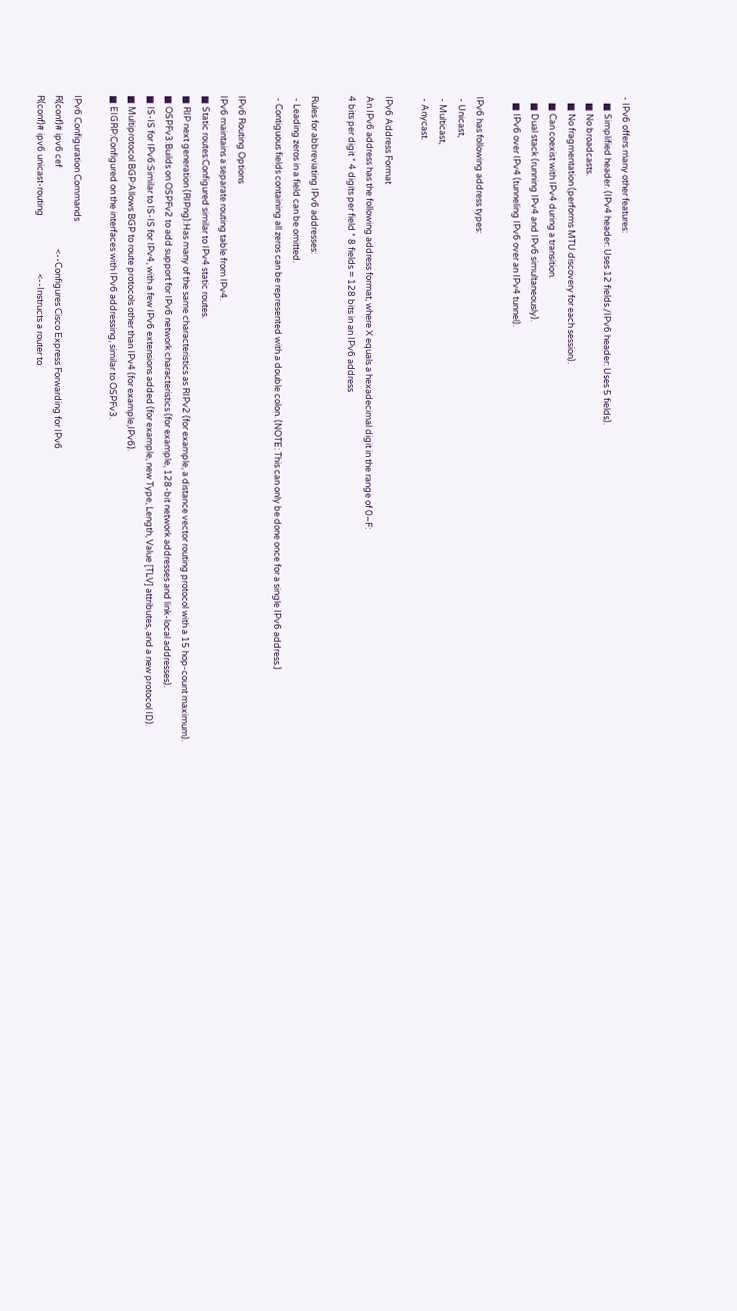- IPv6 offers many other features:
   ■ Simplified header. (IPv4 header: Uses 12 fields./IPv6 header: Uses 5 fields).
   ■ No broadcasts.
   ■ No fragmentation (performs MTU discovery for each session).
   ■ Can coexist with IPv4 during a transition.
   ■ Dual stack (running IPv4 and IPv6 simultaneously).
   ■ IPv6 over IPv4 (tunneling IPv6 over an IPv4 tunnel).

IPv6 has following address types:
 - Unicast,
 - Multicast,
 - Anycast.

IPv6 Address Format
An IPv6 address has the following address format, where X equals a hexadecimal digit in the range of 0–F:
4 bits per digit * 4 digits per field * 8 fields = 128 bits in an IPv6 address

Rules for abbreviating IPv6 addresses:
 - Leading zeros in a field can be omitted.
 - Contiguous fields containing all zeros can be represented with a double colon. (NOTE: This can only be done once for a single IPv6 address.)

IPv6 Routing Options
IPv6 maintains a separate routing table from IPv4.
■ Static routes:Configured similar to IPv4 static routes.
■ RIP next generation (RIPng):Has many of the same characteristics as RIPv2 (for example, a distance vector routing protocol with a 15 hop-count maximum).
■ OSPFv3:Builds on OSPFv2 to add support for IPv6 network characteristics (for example, 128-bit network addresses and link-local addresses).
■ IS-IS for IPv6:Similar to IS-IS for IPv4, with a few IPv6 extensions added (for example, new Type, Length, Value [TLV] attributes, and a new protocol ID).
■ Multiprotocol BGP:Allows BGP to route protocols other than IPv4 (for example,IPv6).
■ EIGRP:Configured on the interfaces with IPv6 addressing, similar to OSPFv3.

IPv6 Configuration Commands
R(conf)# ipv6 cef                                         <--Configures Cisco Express Forwarding for IPv6
R(conf)# ipv6 unicast-routing                             <--Instructs a router to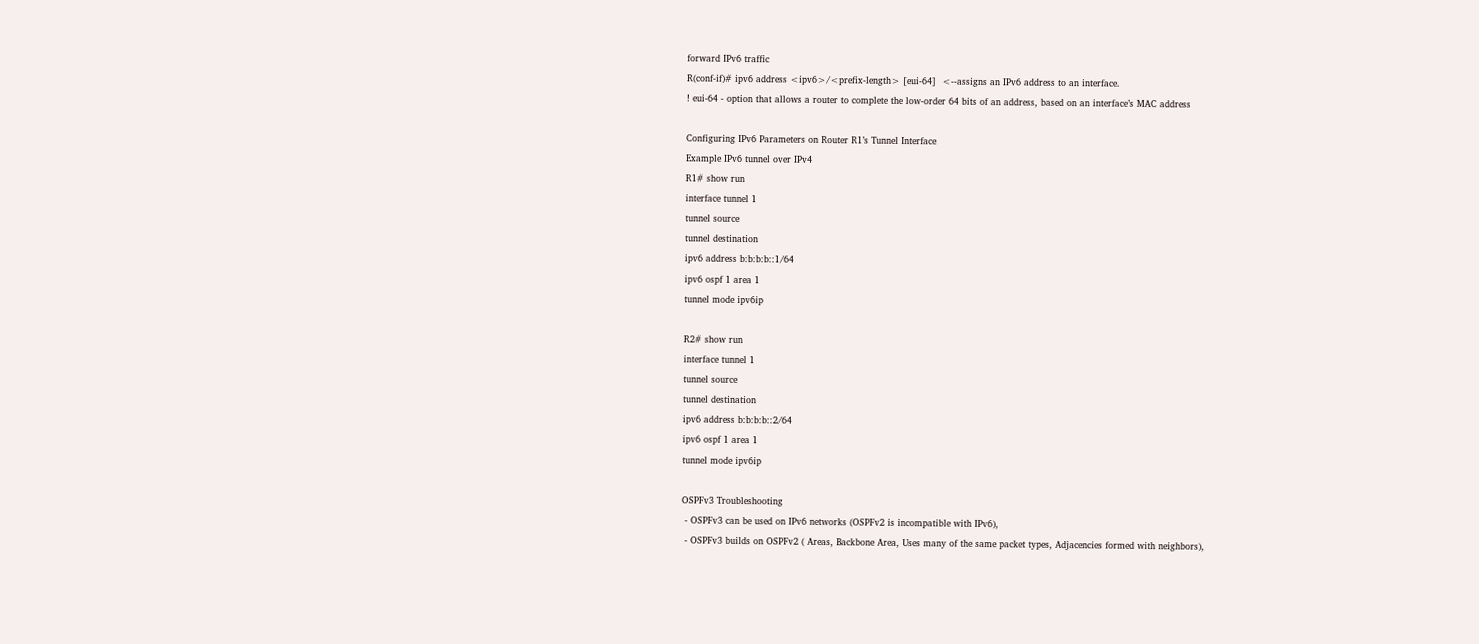forward IPv6 traffic
R(conf-if)# ipv6 address <ipv6>/<prefix-length> [eui-64]  <--assigns an IPv6 address to an interface.
! eui-64 - option that allows a router to complete the low-order 64 bits of an address, based on an interface’s MAC address

Configuring IPv6 Parameters on Router R1’s Tunnel Interface
Example IPv6 tunnel over IPv4
R1# show run
interface tunnel 1
tunnel source
tunnel destination
ipv6 address b:b:b:b::1/64
ipv6 ospf 1 area 1
tunnel mode ipv6ip

R2# show run
interface tunnel 1
tunnel source
tunnel destination
ipv6 address b:b:b:b::2/64
ipv6 ospf 1 area 1
tunnel mode ipv6ip

OSPFv3 Troubleshooting
 - OSPFv3 can be used on IPv6 networks (OSPFv2 is incompatible with IPv6),
 - OSPFv3 builds on OSPFv2 ( Areas, Backbone Area, Uses many of the same packet types, Adjacencies formed with neighbors),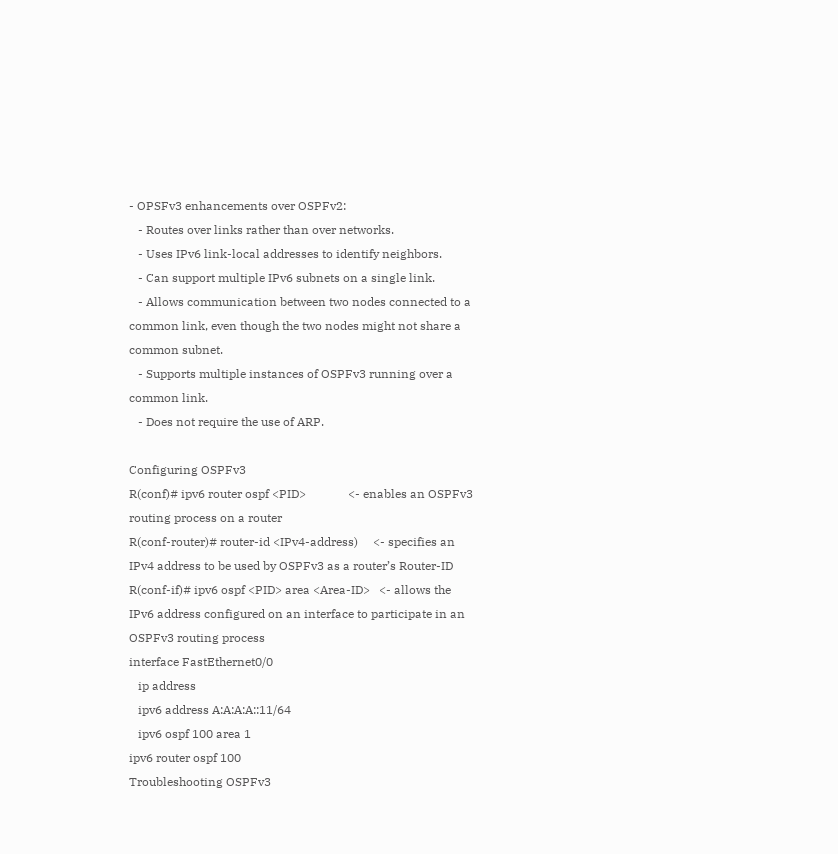- OPSFv3 enhancements over OSPFv2:
   - Routes over links rather than over networks.
   - Uses IPv6 link-local addresses to identify neighbors.
   - Can support multiple IPv6 subnets on a single link.
   - Allows communication between two nodes connected to a common link, even though the two nodes might not share a common subnet.
   - Supports multiple instances of OSPFv3 running over a common link.
   - Does not require the use of ARP.

Configuring OSPFv3
R(conf)# ipv6 router ospf <PID>              <- enables an OSPFv3 routing process on a router
R(conf-router)# router-id <IPv4-address)     <- specifies an IPv4 address to be used by OSPFv3 as a router’s Router-ID
R(conf-if)# ipv6 ospf <PID> area <Area-ID>   <- allows the IPv6 address configured on an interface to participate in an OSPFv3 routing process
interface FastEthernet0/0
   ip address
   ipv6 address A:A:A:A::11/64
   ipv6 ospf 100 area 1
ipv6 router ospf 100
Troubleshooting OSPFv3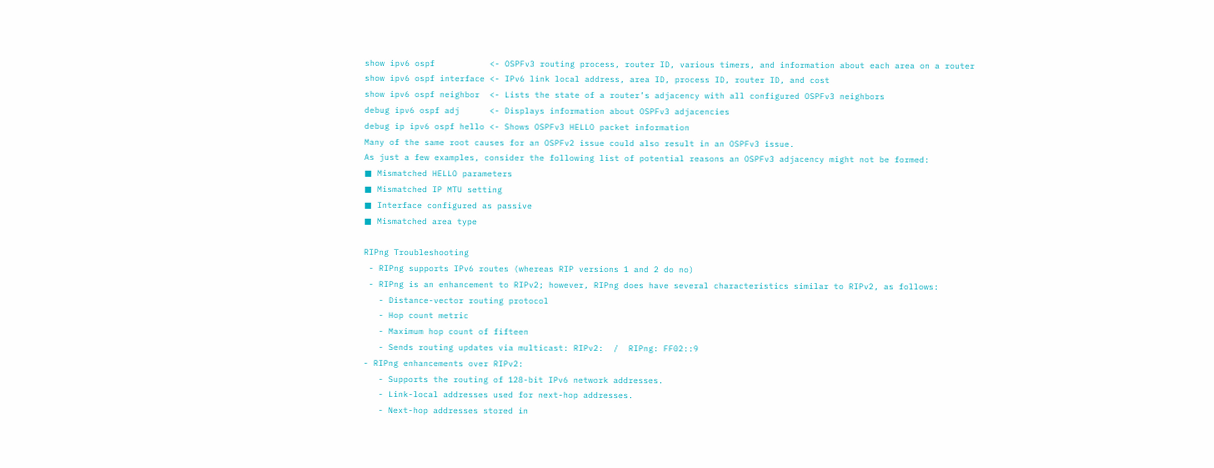show ipv6 ospf           <- OSPFv3 routing process, router ID, various timers, and information about each area on a router
show ipv6 ospf interface <- IPv6 link local address, area ID, process ID, router ID, and cost
show ipv6 ospf neighbor  <- Lists the state of a router’s adjacency with all configured OSPFv3 neighbors
debug ipv6 ospf adj      <- Displays information about OSPFv3 adjacencies
debug ip ipv6 ospf hello <- Shows OSPFv3 HELLO packet information
Many of the same root causes for an OSPFv2 issue could also result in an OSPFv3 issue.
As just a few examples, consider the following list of potential reasons an OSPFv3 adjacency might not be formed:
■ Mismatched HELLO parameters
■ Mismatched IP MTU setting
■ Interface configured as passive
■ Mismatched area type

RIPng Troubleshooting
 - RIPng supports IPv6 routes (whereas RIP versions 1 and 2 do no)
 - RIPng is an enhancement to RIPv2; however, RIPng does have several characteristics similar to RIPv2, as follows:
   - Distance-vector routing protocol
   - Hop count metric
   - Maximum hop count of fifteen
   - Sends routing updates via multicast: RIPv2:  /  RIPng: FF02::9
- RIPng enhancements over RIPv2:
   - Supports the routing of 128-bit IPv6 network addresses.
   - Link-local addresses used for next-hop addresses.
   - Next-hop addresses stored in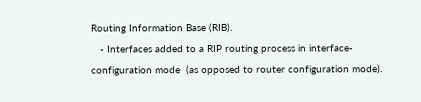Routing Information Base (RIB).
   - Interfaces added to a RIP routing process in interface-configuration mode  (as opposed to router configuration mode).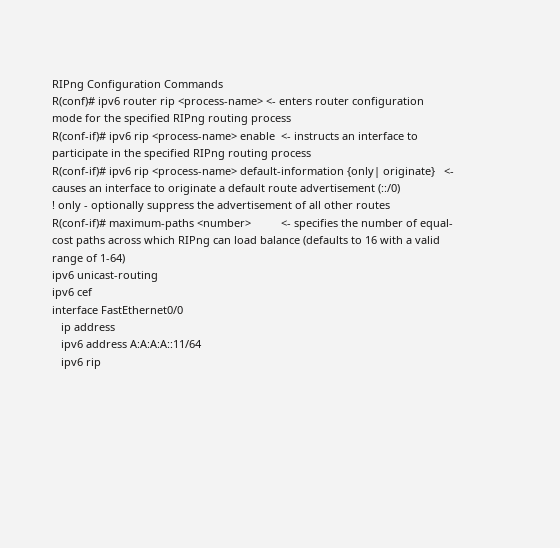RIPng Configuration Commands
R(conf)# ipv6 router rip <process-name> <- enters router configuration mode for the specified RIPng routing process
R(conf-if)# ipv6 rip <process-name> enable  <- instructs an interface to participate in the specified RIPng routing process
R(conf-if)# ipv6 rip <process-name> default-information {only| originate}   <- causes an interface to originate a default route advertisement (::/0)
! only - optionally suppress the advertisement of all other routes
R(conf-if)# maximum-paths <number>          <- specifies the number of equal-cost paths across which RIPng can load balance (defaults to 16 with a valid range of 1-64)
ipv6 unicast-routing
ipv6 cef
interface FastEthernet0/0
   ip address
   ipv6 address A:A:A:A::11/64
   ipv6 rip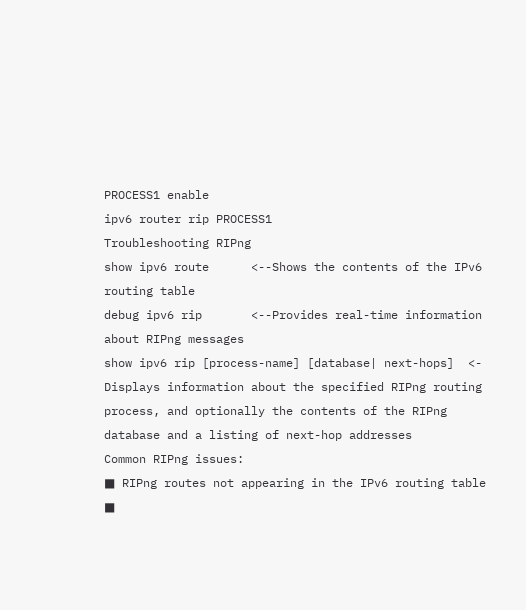PROCESS1 enable
ipv6 router rip PROCESS1
Troubleshooting RIPng
show ipv6 route      <--Shows the contents of the IPv6 routing table
debug ipv6 rip       <--Provides real-time information about RIPng messages
show ipv6 rip [process-name] [database| next-hops]  <- Displays information about the specified RIPng routing process, and optionally the contents of the RIPng database and a listing of next-hop addresses
Common RIPng issues:
■ RIPng routes not appearing in the IPv6 routing table
■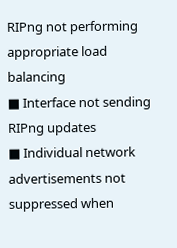RIPng not performing appropriate load balancing
■ Interface not sending RIPng updates
■ Individual network advertisements not suppressed when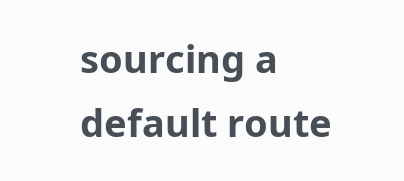sourcing a default route